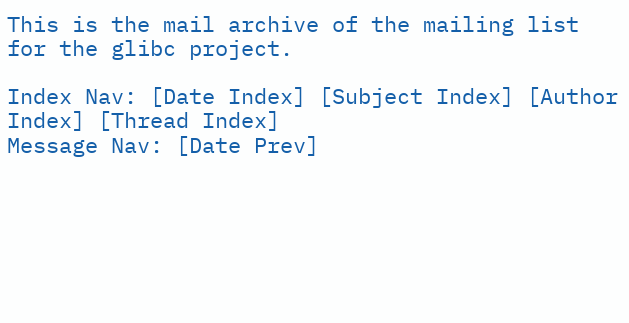This is the mail archive of the mailing list for the glibc project.

Index Nav: [Date Index] [Subject Index] [Author Index] [Thread Index]
Message Nav: [Date Prev]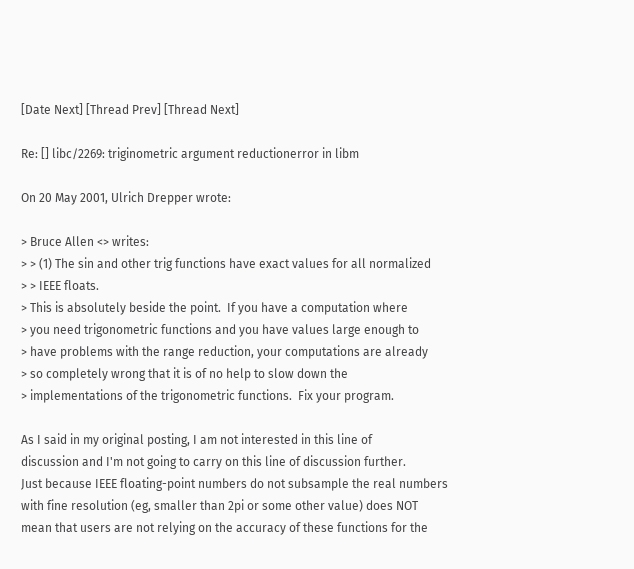[Date Next] [Thread Prev] [Thread Next]

Re: [] libc/2269: triginometric argument reductionerror in libm

On 20 May 2001, Ulrich Drepper wrote:

> Bruce Allen <> writes:
> > (1) The sin and other trig functions have exact values for all normalized
> > IEEE floats.
> This is absolutely beside the point.  If you have a computation where
> you need trigonometric functions and you have values large enough to
> have problems with the range reduction, your computations are already
> so completely wrong that it is of no help to slow down the
> implementations of the trigonometric functions.  Fix your program.

As I said in my original posting, I am not interested in this line of
discussion and I'm not going to carry on this line of discussion further.
Just because IEEE floating-point numbers do not subsample the real numbers
with fine resolution (eg, smaller than 2pi or some other value) does NOT
mean that users are not relying on the accuracy of these functions for the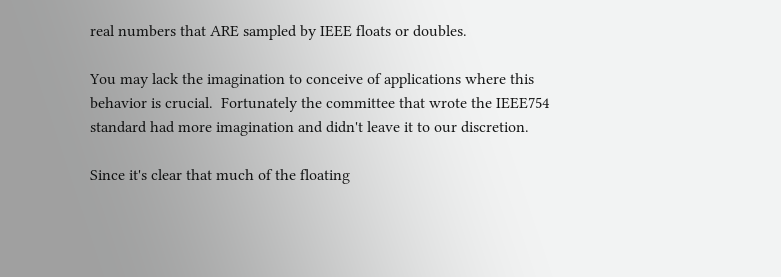real numbers that ARE sampled by IEEE floats or doubles.

You may lack the imagination to conceive of applications where this
behavior is crucial.  Fortunately the committee that wrote the IEEE754
standard had more imagination and didn't leave it to our discretion.

Since it's clear that much of the floating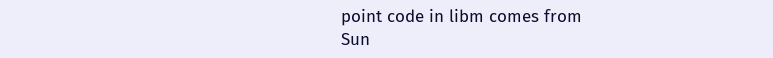point code in libm comes from
Sun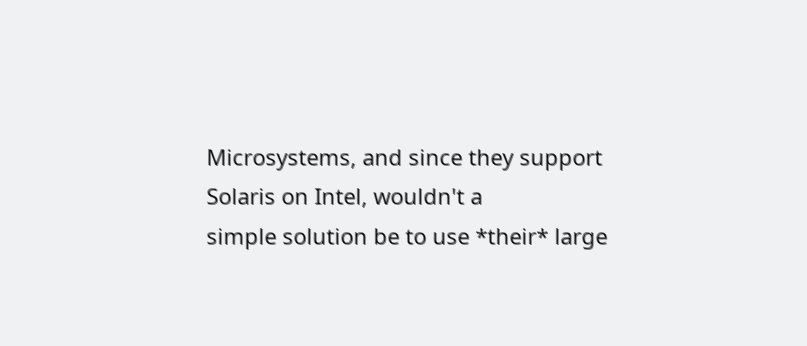Microsystems, and since they support Solaris on Intel, wouldn't a
simple solution be to use *their* large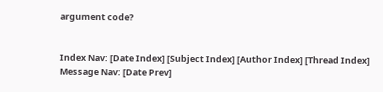argument code?


Index Nav: [Date Index] [Subject Index] [Author Index] [Thread Index]
Message Nav: [Date Prev]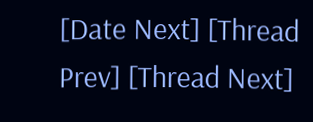[Date Next] [Thread Prev] [Thread Next]